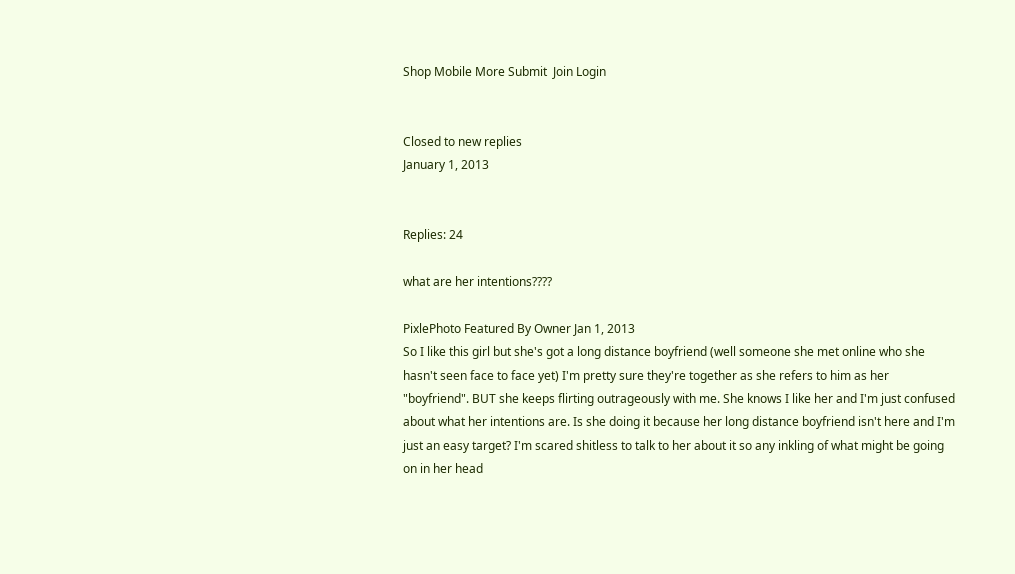Shop Mobile More Submit  Join Login


Closed to new replies
January 1, 2013


Replies: 24

what are her intentions????

PixlePhoto Featured By Owner Jan 1, 2013
So I like this girl but she's got a long distance boyfriend (well someone she met online who she hasn't seen face to face yet) I'm pretty sure they're together as she refers to him as her "boyfriend". BUT she keeps flirting outrageously with me. She knows I like her and I'm just confused about what her intentions are. Is she doing it because her long distance boyfriend isn't here and I'm just an easy target? I'm scared shitless to talk to her about it so any inkling of what might be going on in her head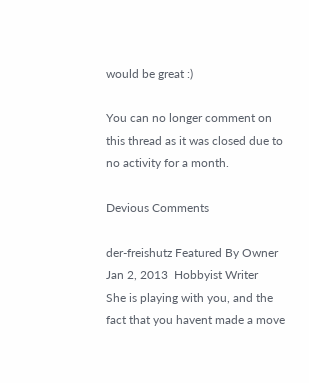would be great :)

You can no longer comment on this thread as it was closed due to no activity for a month.

Devious Comments

der-freishutz Featured By Owner Jan 2, 2013  Hobbyist Writer
She is playing with you, and the fact that you havent made a move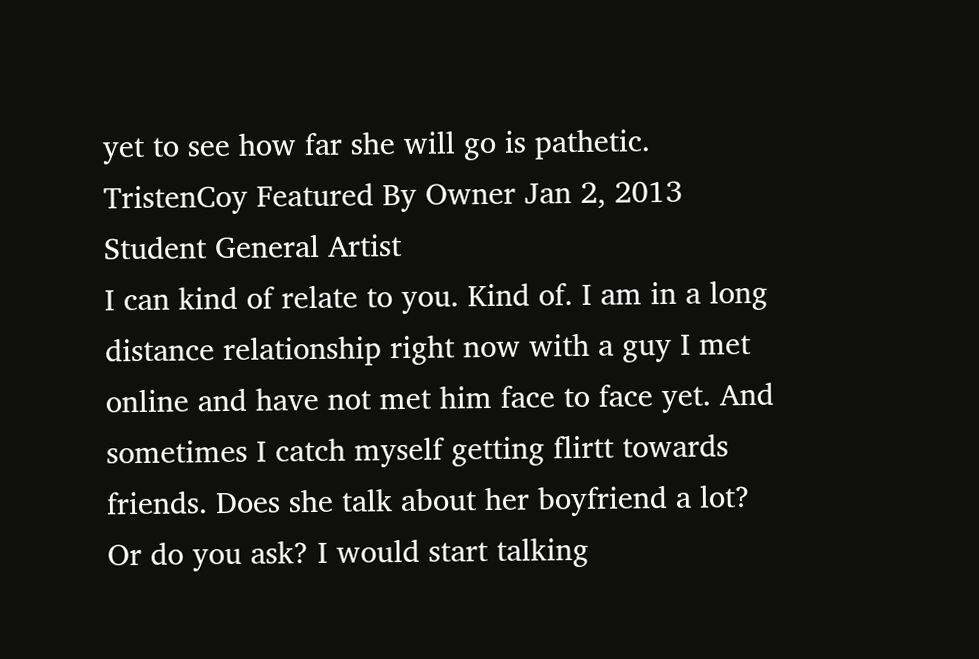yet to see how far she will go is pathetic.
TristenCoy Featured By Owner Jan 2, 2013  Student General Artist
I can kind of relate to you. Kind of. I am in a long distance relationship right now with a guy I met online and have not met him face to face yet. And sometimes I catch myself getting flirtt towards friends. Does she talk about her boyfriend a lot? Or do you ask? I would start talking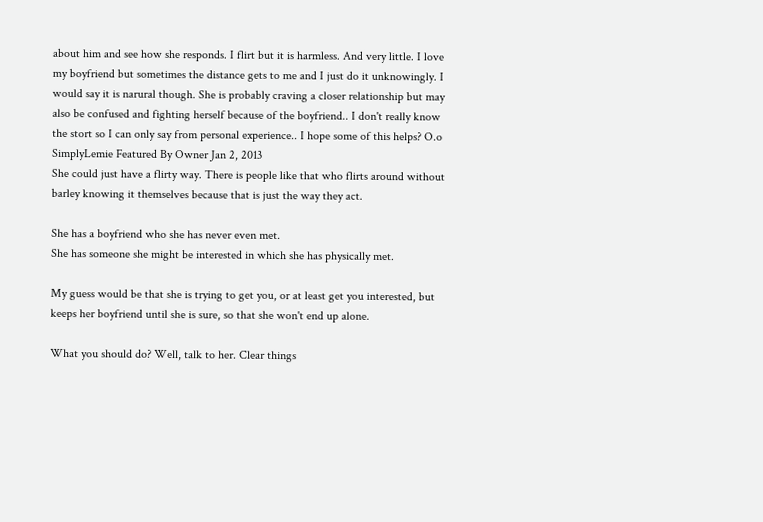about him and see how she responds. I flirt but it is harmless. And very little. I love my boyfriend but sometimes the distance gets to me and I just do it unknowingly. I would say it is narural though. She is probably craving a closer relationship but may also be confused and fighting herself because of the boyfriend.. I don't really know the stort so I can only say from personal experience.. I hope some of this helps? O.o
SimplyLemie Featured By Owner Jan 2, 2013
She could just have a flirty way. There is people like that who flirts around without barley knowing it themselves because that is just the way they act.

She has a boyfriend who she has never even met.
She has someone she might be interested in which she has physically met.

My guess would be that she is trying to get you, or at least get you interested, but keeps her boyfriend until she is sure, so that she won't end up alone.

What you should do? Well, talk to her. Clear things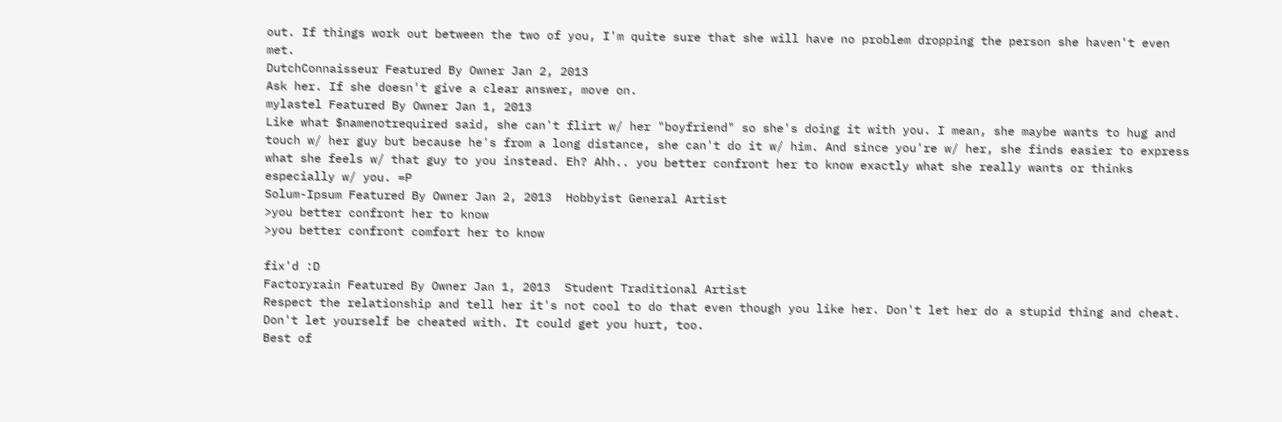out. If things work out between the two of you, I'm quite sure that she will have no problem dropping the person she haven't even met.
DutchConnaisseur Featured By Owner Jan 2, 2013
Ask her. If she doesn't give a clear answer, move on.
mylastel Featured By Owner Jan 1, 2013
Like what $namenotrequired said, she can't flirt w/ her "boyfriend" so she's doing it with you. I mean, she maybe wants to hug and touch w/ her guy but because he's from a long distance, she can't do it w/ him. And since you're w/ her, she finds easier to express what she feels w/ that guy to you instead. Eh? Ahh.. you better confront her to know exactly what she really wants or thinks especially w/ you. =P
Solum-Ipsum Featured By Owner Jan 2, 2013  Hobbyist General Artist
>you better confront her to know
>you better confront comfort her to know

fix'd :D
Factoryrain Featured By Owner Jan 1, 2013  Student Traditional Artist
Respect the relationship and tell her it's not cool to do that even though you like her. Don't let her do a stupid thing and cheat. Don't let yourself be cheated with. It could get you hurt, too.
Best of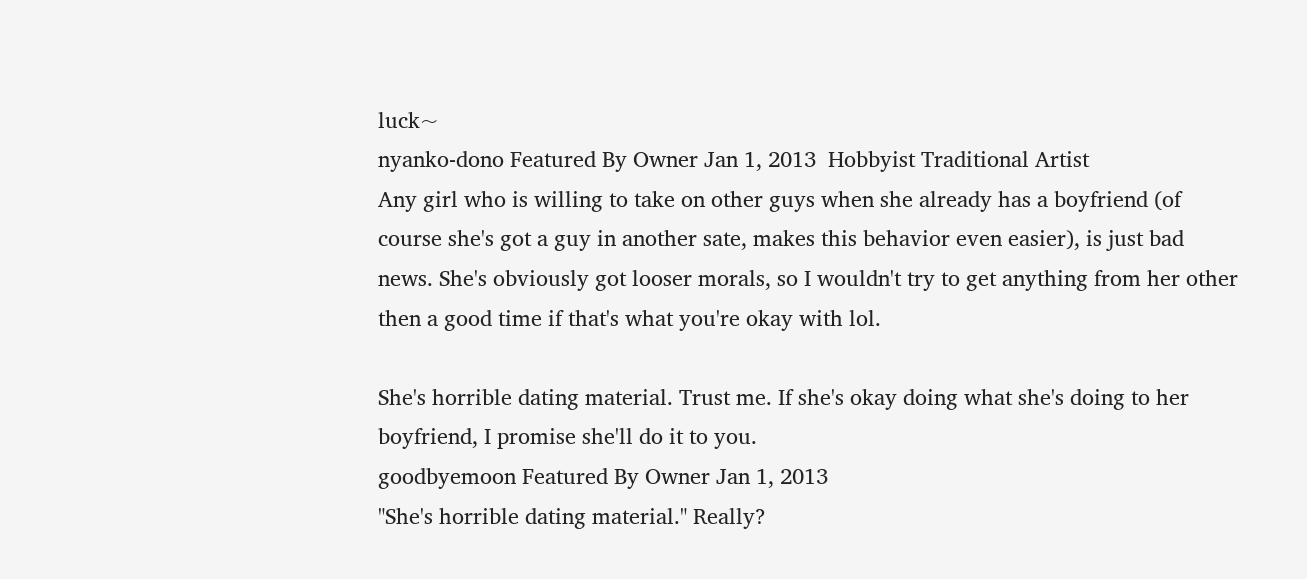luck~
nyanko-dono Featured By Owner Jan 1, 2013  Hobbyist Traditional Artist
Any girl who is willing to take on other guys when she already has a boyfriend (of course she's got a guy in another sate, makes this behavior even easier), is just bad news. She's obviously got looser morals, so I wouldn't try to get anything from her other then a good time if that's what you're okay with lol.

She's horrible dating material. Trust me. If she's okay doing what she's doing to her boyfriend, I promise she'll do it to you.
goodbyemoon Featured By Owner Jan 1, 2013
"She's horrible dating material." Really?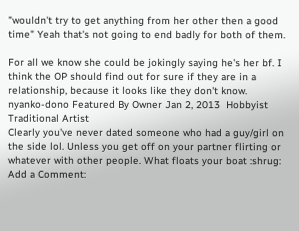"wouldn't try to get anything from her other then a good time" Yeah that's not going to end badly for both of them.

For all we know she could be jokingly saying he's her bf. I think the OP should find out for sure if they are in a relationship, because it looks like they don't know.
nyanko-dono Featured By Owner Jan 2, 2013  Hobbyist Traditional Artist
Clearly you've never dated someone who had a guy/girl on the side lol. Unless you get off on your partner flirting or whatever with other people. What floats your boat :shrug:
Add a Comment: